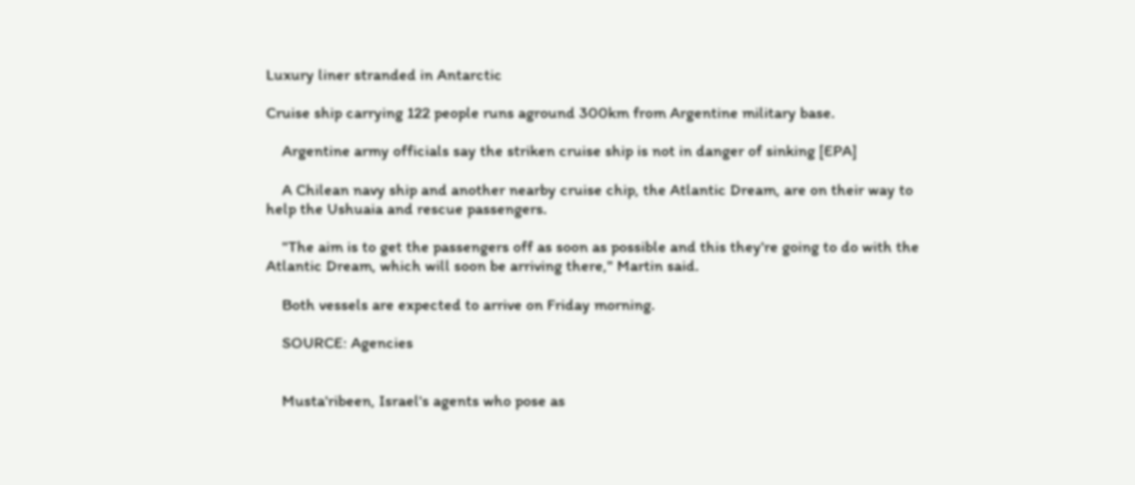Luxury liner stranded in Antarctic

Cruise ship carrying 122 people runs aground 300km from Argentine military base.

    Argentine army officials say the striken cruise ship is not in danger of sinking [EPA]

    A Chilean navy ship and another nearby cruise chip, the Atlantic Dream, are on their way to help the Ushuaia and rescue passengers.

    "The aim is to get the passengers off as soon as possible and this they're going to do with the Atlantic Dream, which will soon be arriving there," Martin said.

    Both vessels are expected to arrive on Friday morning.

    SOURCE: Agencies


    Musta'ribeen, Israel's agents who pose as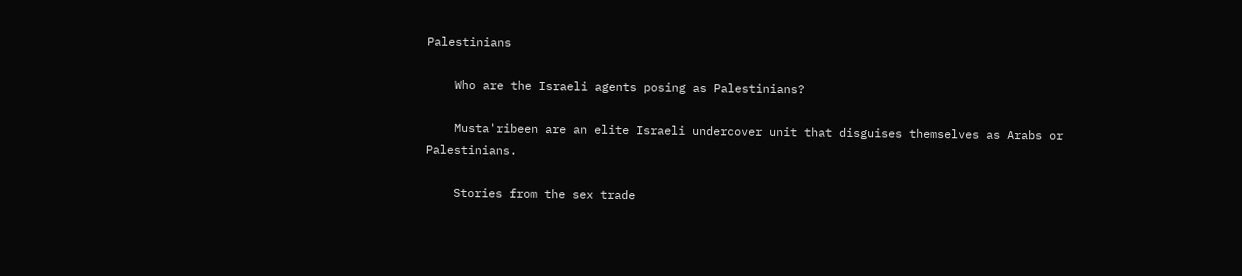Palestinians

    Who are the Israeli agents posing as Palestinians?

    Musta'ribeen are an elite Israeli undercover unit that disguises themselves as Arabs or Palestinians.

    Stories from the sex trade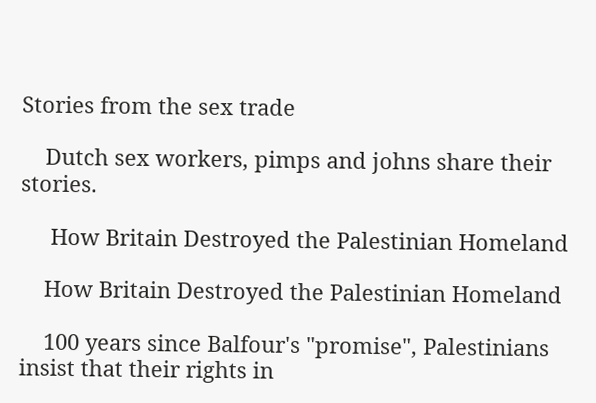Stories from the sex trade

    Dutch sex workers, pimps and johns share their stories.

     How Britain Destroyed the Palestinian Homeland

    How Britain Destroyed the Palestinian Homeland

    100 years since Balfour's "promise", Palestinians insist that their rights in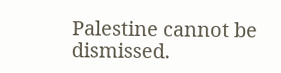Palestine cannot be dismissed.